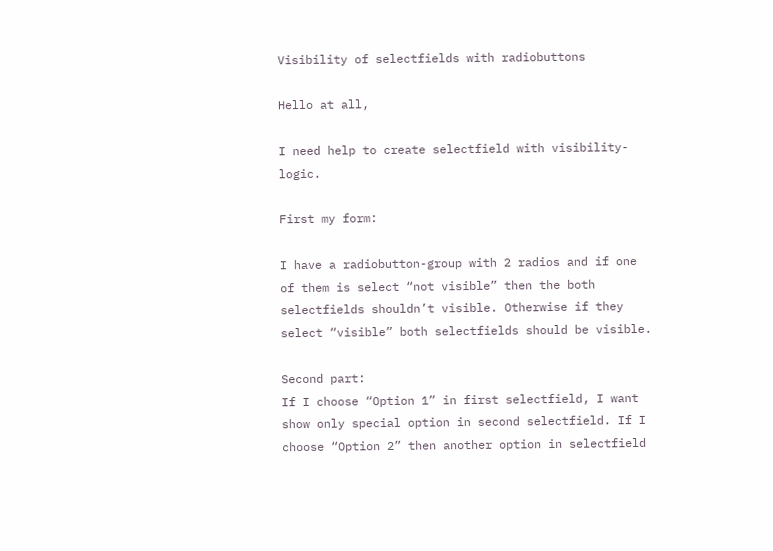Visibility of selectfields with radiobuttons

Hello at all,

I need help to create selectfield with visibility-logic.

First my form:

I have a radiobutton-group with 2 radios and if one of them is select “not visible” then the both selectfields shouldn’t visible. Otherwise if they select “visible” both selectfields should be visible.

Second part:
If I choose “Option 1” in first selectfield, I want show only special option in second selectfield. If I choose “Option 2” then another option in selectfield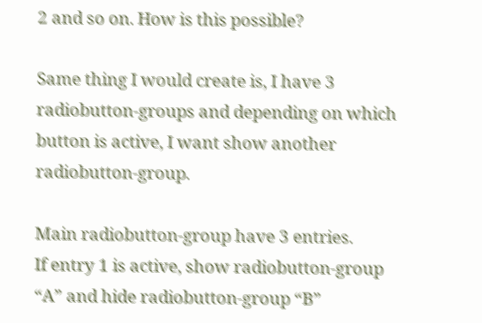2 and so on. How is this possible?

Same thing I would create is, I have 3 radiobutton-groups and depending on which button is active, I want show another radiobutton-group.

Main radiobutton-group have 3 entries.
If entry 1 is active, show radiobutton-group “A” and hide radiobutton-group “B”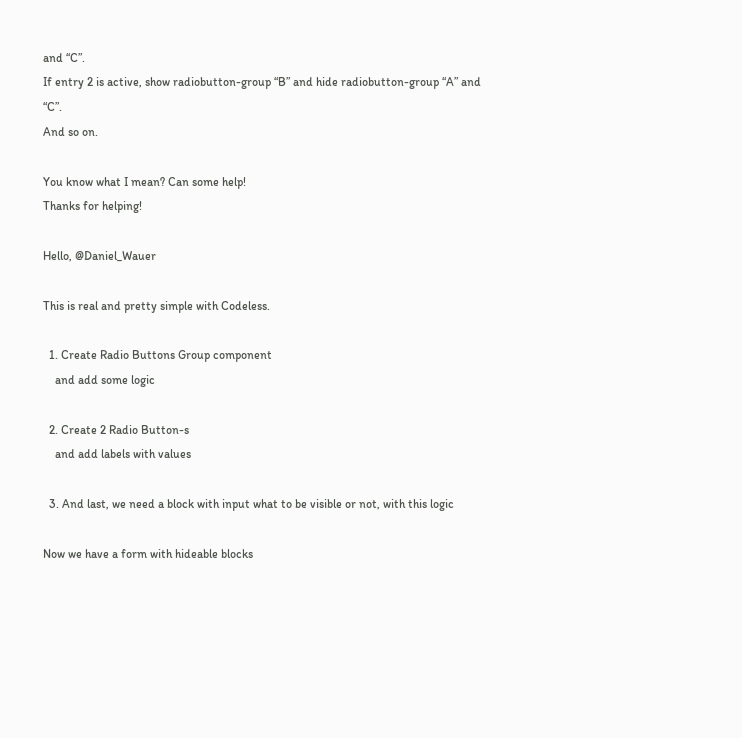and “C”.
If entry 2 is active, show radiobutton-group “B” and hide radiobutton-group “A” and “C”.
And so on.

You know what I mean? Can some help!
Thanks for helping!

Hello, @Daniel_Wauer

This is real and pretty simple with Codeless.

  1. Create Radio Buttons Group component
    and add some logic

  2. Create 2 Radio Button-s
    and add labels with values

  3. And last, we need a block with input what to be visible or not, with this logic

Now we have a form with hideable blocks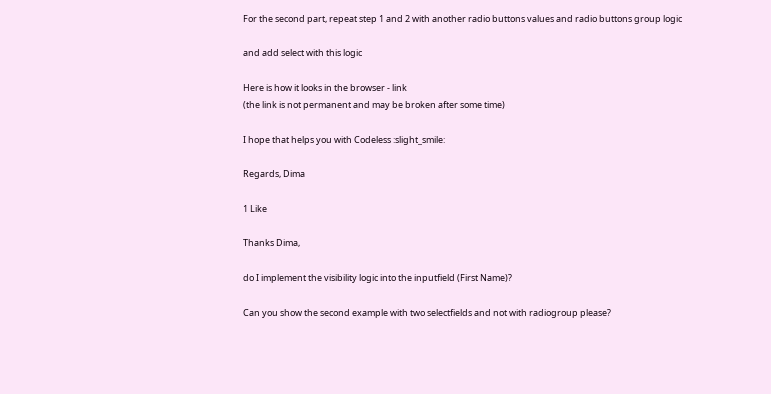For the second part, repeat step 1 and 2 with another radio buttons values and radio buttons group logic

and add select with this logic

Here is how it looks in the browser - link
(the link is not permanent and may be broken after some time)

I hope that helps you with Codeless :slight_smile:

Regards, Dima

1 Like

Thanks Dima,

do I implement the visibility logic into the inputfield (First Name)?

Can you show the second example with two selectfields and not with radiogroup please?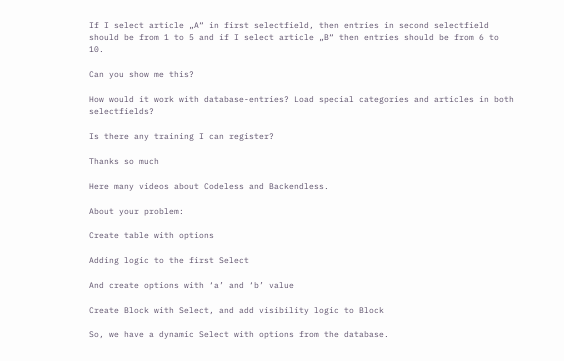If I select article „A“ in first selectfield, then entries in second selectfield should be from 1 to 5 and if I select article „B“ then entries should be from 6 to 10.

Can you show me this?

How would it work with database-entries? Load special categories and articles in both selectfields?

Is there any training I can register?

Thanks so much

Here many videos about Codeless and Backendless.

About your problem:

Create table with options

Adding logic to the first Select

And create options with ‘a’ and ‘b’ value

Create Block with Select, and add visibility logic to Block

So, we have a dynamic Select with options from the database.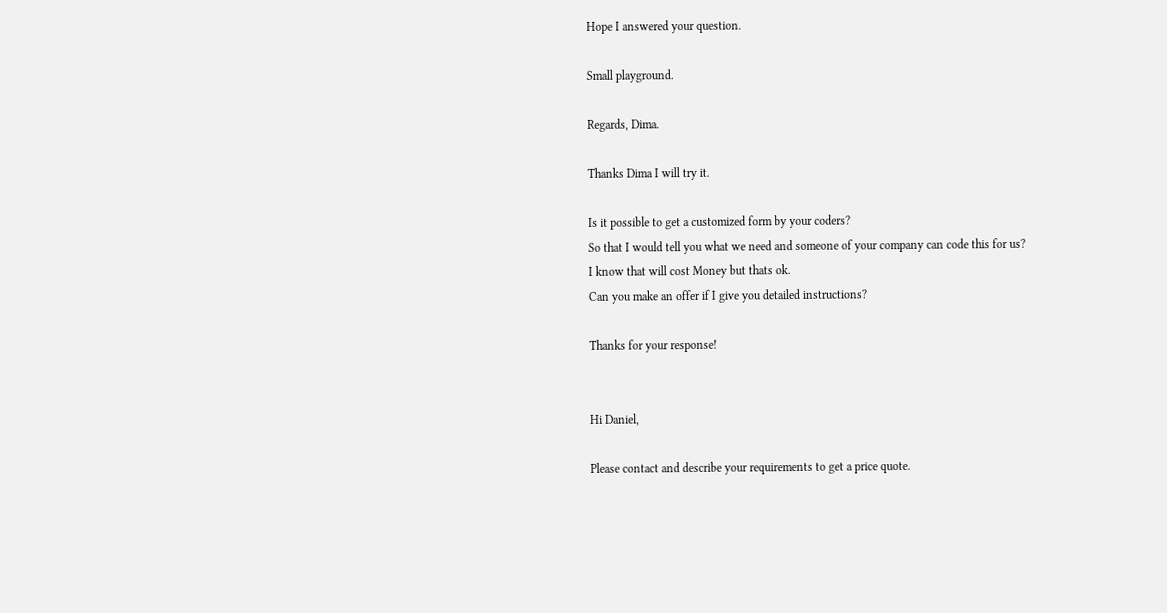Hope I answered your question.

Small playground.

Regards, Dima.

Thanks Dima I will try it.

Is it possible to get a customized form by your coders?
So that I would tell you what we need and someone of your company can code this for us?
I know that will cost Money but thats ok.
Can you make an offer if I give you detailed instructions?

Thanks for your response!


Hi Daniel,

Please contact and describe your requirements to get a price quote.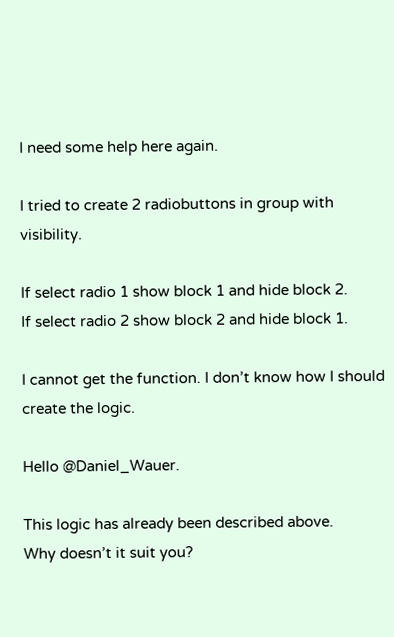I need some help here again.

I tried to create 2 radiobuttons in group with visibility.

If select radio 1 show block 1 and hide block 2.
If select radio 2 show block 2 and hide block 1.

I cannot get the function. I don’t know how I should create the logic.

Hello @Daniel_Wauer.

This logic has already been described above.
Why doesn’t it suit you?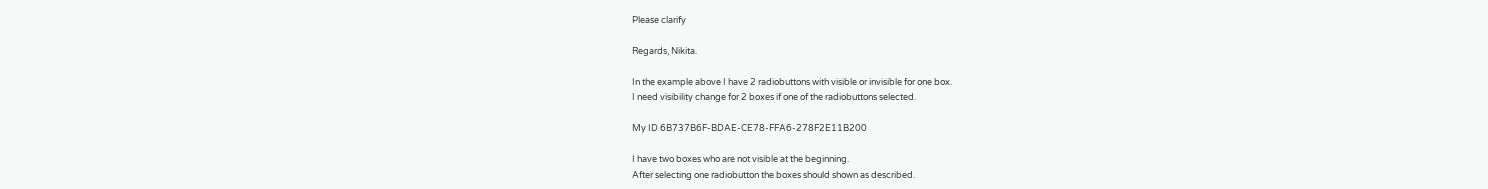Please clarify

Regards, Nikita.

In the example above I have 2 radiobuttons with visible or invisible for one box.
I need visibility change for 2 boxes if one of the radiobuttons selected.

My ID 6B737B6F-BDAE-CE78-FFA6-278F2E11B200

I have two boxes who are not visible at the beginning.
After selecting one radiobutton the boxes should shown as described.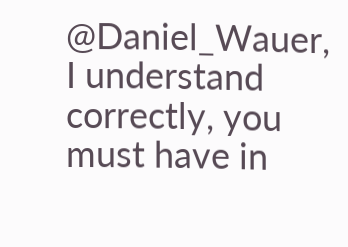@Daniel_Wauer, I understand correctly, you must have in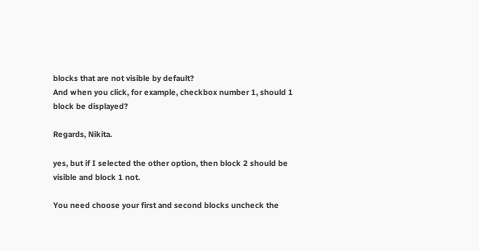blocks that are not visible by default?
And when you click, for example, checkbox number 1, should 1 block be displayed?

Regards, Nikita.

yes, but if I selected the other option, then block 2 should be visible and block 1 not.

You need choose your first and second blocks uncheck the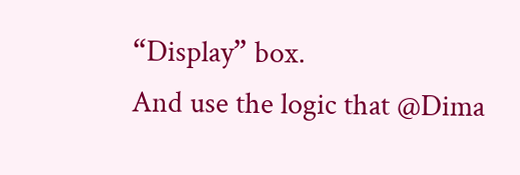“Display” box.
And use the logic that @Dima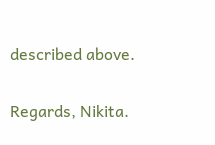described above.

Regards, Nikita.